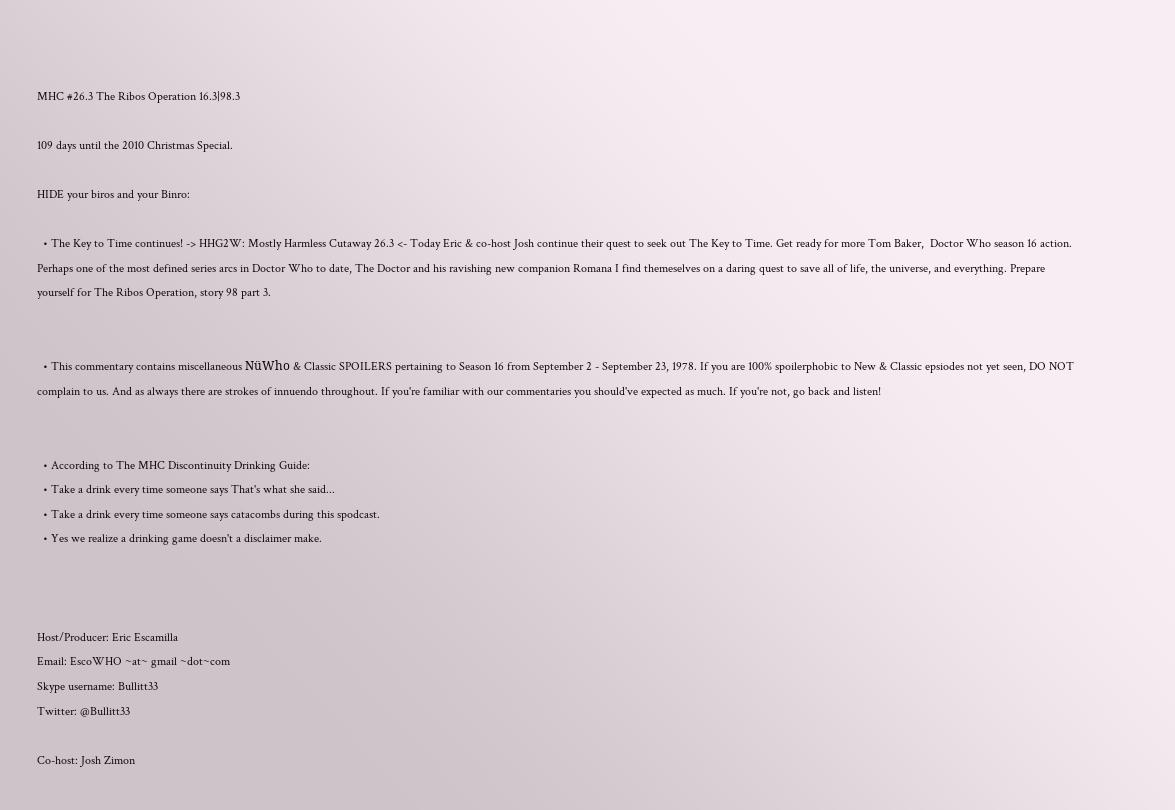MHC #26.3 The Ribos Operation 16.3|98.3

109 days until the 2010 Christmas Special.

HIDE your biros and your Binro:

  • The Key to Time continues! -> HHG2W: Mostly Harmless Cutaway 26.3 <- Today Eric & co-host Josh continue their quest to seek out The Key to Time. Get ready for more Tom Baker,  Doctor Who season 16 action. Perhaps one of the most defined series arcs in Doctor Who to date, The Doctor and his ravishing new companion Romana I find themeselves on a daring quest to save all of life, the universe, and everything. Prepare yourself for The Ribos Operation, story 98 part 3.


  • This commentary contains miscellaneous NüWho & Classic SPOILERS pertaining to Season 16 from September 2 - September 23, 1978. If you are 100% spoilerphobic to New & Classic epsiodes not yet seen, DO NOT complain to us. And as always there are strokes of innuendo throughout. If you're familiar with our commentaries you should've expected as much. If you're not, go back and listen!


  • According to The MHC Discontinuity Drinking Guide:
  • Take a drink every time someone says That's what she said...
  • Take a drink every time someone says catacombs during this spodcast.
  • Yes we realize a drinking game doesn't a disclaimer make.



Host/Producer: Eric Escamilla
Email: EscoWHO ~at~ gmail ~dot~com
Skype username: Bullitt33
Twitter: @Bullitt33

Co-host: Josh Zimon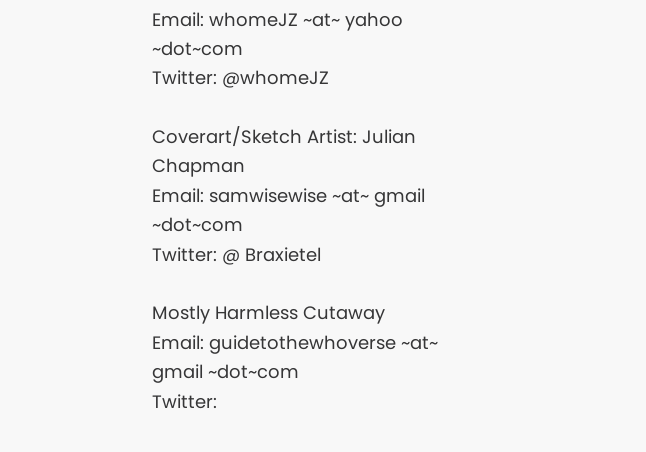Email: whomeJZ ~at~ yahoo ~dot~com
Twitter: @whomeJZ

Coverart/Sketch Artist: Julian Chapman
Email: samwisewise ~at~ gmail ~dot~com
Twitter: @ Braxietel

Mostly Harmless Cutaway
Email: guidetothewhoverse ~at~ gmail ~dot~com
Twitter: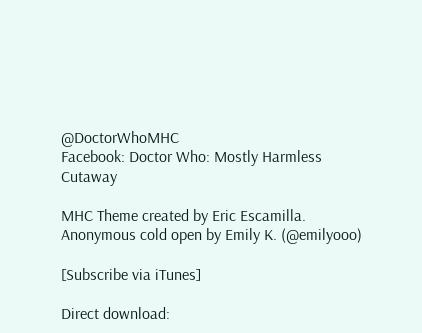@DoctorWhoMHC
Facebook: Doctor Who: Mostly Harmless Cutaway

MHC Theme created by Eric Escamilla.
Anonymous cold open by Emily K. (@emilyooo)

[Subscribe via iTunes]

Direct download: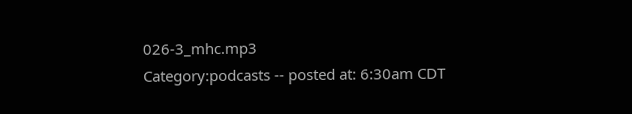026-3_mhc.mp3
Category:podcasts -- posted at: 6:30am CDT